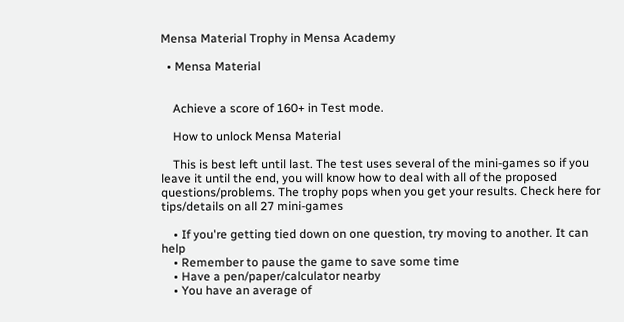Mensa Material Trophy in Mensa Academy

  • Mensa Material


    Achieve a score of 160+ in Test mode.

    How to unlock Mensa Material

    This is best left until last. The test uses several of the mini-games so if you leave it until the end, you will know how to deal with all of the proposed questions/problems. The trophy pops when you get your results. Check here for tips/details on all 27 mini-games

    • If you're getting tied down on one question, try moving to another. It can help
    • Remember to pause the game to save some time
    • Have a pen/paper/calculator nearby
    • You have an average of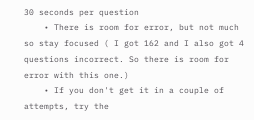30 seconds per question
    • There is room for error, but not much so stay focused ( I got 162 and I also got 4 questions incorrect. So there is room for error with this one.)
    • If you don't get it in a couple of attempts, try the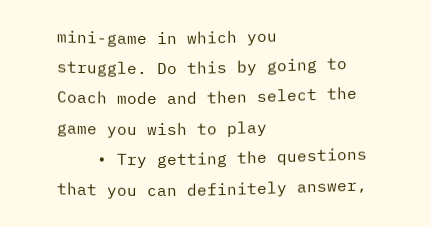mini-game in which you struggle. Do this by going to Coach mode and then select the game you wish to play
    • Try getting the questions that you can definitely answer,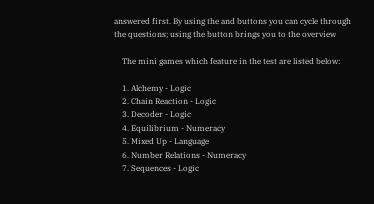answered first. By using the and buttons you can cycle through the questions; using the button brings you to the overview

    The mini games which feature in the test are listed below:

    1. Alchemy - Logic
    2. Chain Reaction - Logic
    3. Decoder - Logic
    4. Equilibrium - Numeracy
    5. Mixed Up - Language
    6. Number Relations - Numeracy
    7. Sequences - Logic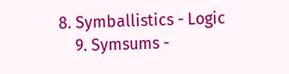8. Symballistics - Logic
    9. Symsums -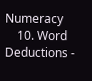Numeracy
    10. Word Deductions -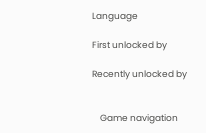Language

First unlocked by

Recently unlocked by


    Game navigation